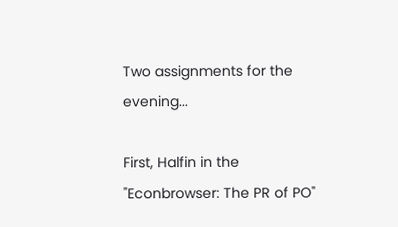Two assignments for the evening...

First, Halfin in the "Econbrowser: The PR of PO"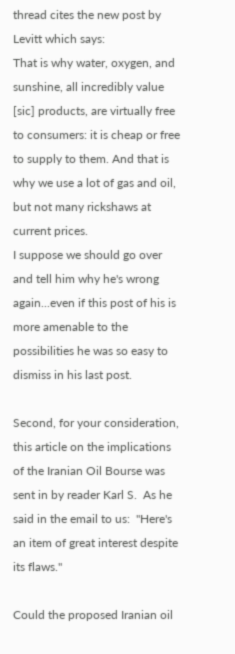thread cites the new post by Levitt which says:
That is why water, oxygen, and sunshine, all incredibly value [sic] products, are virtually free to consumers: it is cheap or free to supply to them. And that is why we use a lot of gas and oil, but not many rickshaws at current prices.
I suppose we should go over and tell him why he's wrong again...even if this post of his is more amenable to the possibilities he was so easy to dismiss in his last post.

Second, for your consideration, this article on the implications of the Iranian Oil Bourse was sent in by reader Karl S.  As he said in the email to us:  "Here's an item of great interest despite its flaws."

Could the proposed Iranian oil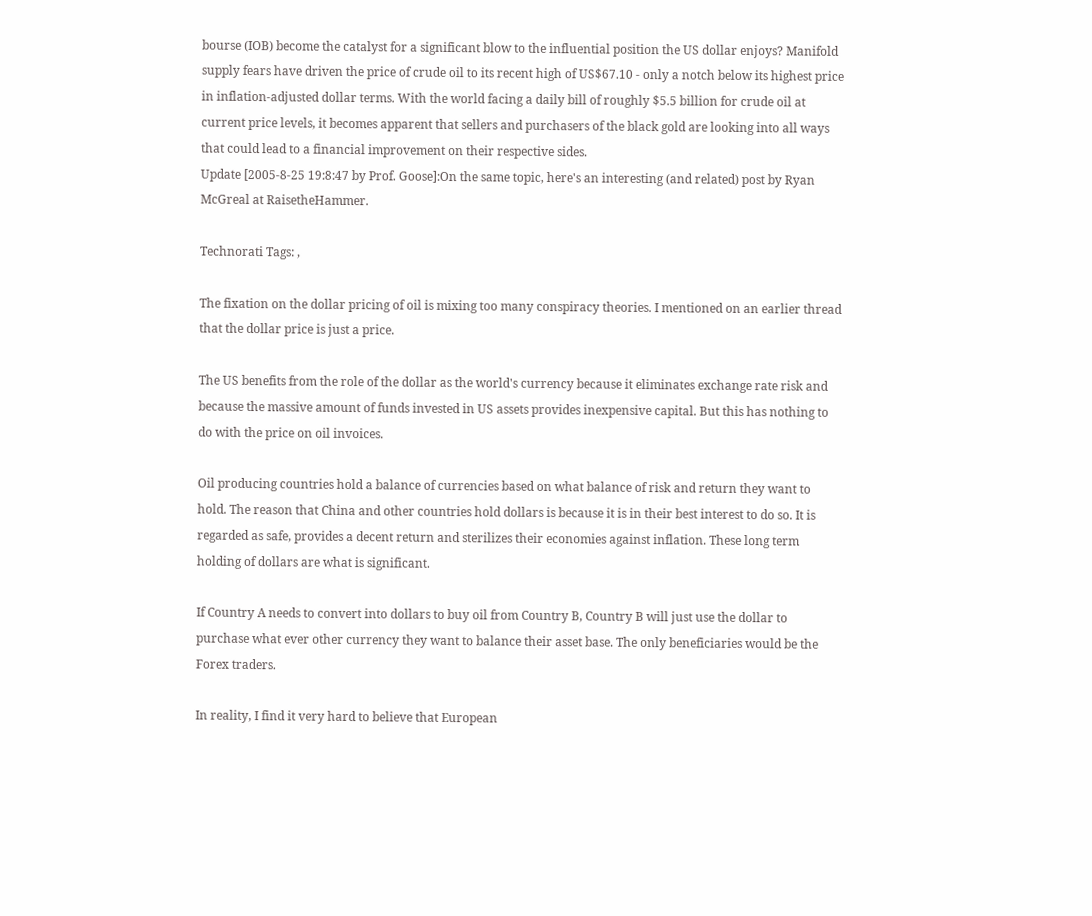bourse (IOB) become the catalyst for a significant blow to the influential position the US dollar enjoys? Manifold supply fears have driven the price of crude oil to its recent high of US$67.10 - only a notch below its highest price in inflation-adjusted dollar terms. With the world facing a daily bill of roughly $5.5 billion for crude oil at current price levels, it becomes apparent that sellers and purchasers of the black gold are looking into all ways that could lead to a financial improvement on their respective sides.
Update [2005-8-25 19:8:47 by Prof. Goose]:On the same topic, here's an interesting (and related) post by Ryan McGreal at RaisetheHammer.

Technorati Tags: ,

The fixation on the dollar pricing of oil is mixing too many conspiracy theories. I mentioned on an earlier thread that the dollar price is just a price.

The US benefits from the role of the dollar as the world's currency because it eliminates exchange rate risk and because the massive amount of funds invested in US assets provides inexpensive capital. But this has nothing to do with the price on oil invoices.

Oil producing countries hold a balance of currencies based on what balance of risk and return they want to hold. The reason that China and other countries hold dollars is because it is in their best interest to do so. It is regarded as safe, provides a decent return and sterilizes their economies against inflation. These long term holding of dollars are what is significant.

If Country A needs to convert into dollars to buy oil from Country B, Country B will just use the dollar to purchase what ever other currency they want to balance their asset base. The only beneficiaries would be the Forex traders.

In reality, I find it very hard to believe that European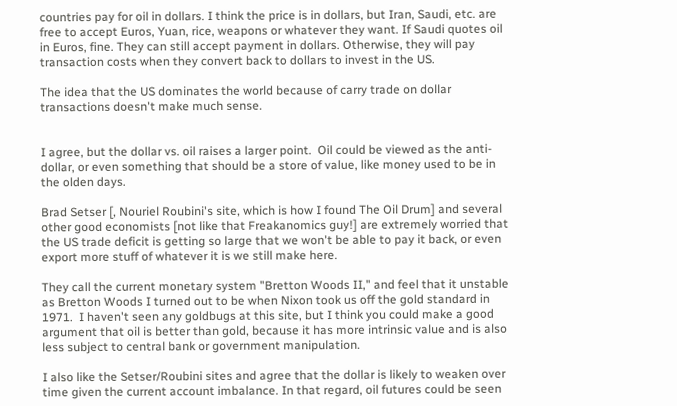countries pay for oil in dollars. I think the price is in dollars, but Iran, Saudi, etc. are free to accept Euros, Yuan, rice, weapons or whatever they want. If Saudi quotes oil in Euros, fine. They can still accept payment in dollars. Otherwise, they will pay transaction costs when they convert back to dollars to invest in the US.

The idea that the US dominates the world because of carry trade on dollar transactions doesn't make much sense.


I agree, but the dollar vs. oil raises a larger point.  Oil could be viewed as the anti-dollar, or even something that should be a store of value, like money used to be in the olden days.

Brad Setser [, Nouriel Roubini's site, which is how I found The Oil Drum] and several other good economists [not like that Freakanomics guy!] are extremely worried that the US trade deficit is getting so large that we won't be able to pay it back, or even export more stuff of whatever it is we still make here.

They call the current monetary system "Bretton Woods II," and feel that it unstable as Bretton Woods I turned out to be when Nixon took us off the gold standard in 1971.  I haven't seen any goldbugs at this site, but I think you could make a good argument that oil is better than gold, because it has more intrinsic value and is also less subject to central bank or government manipulation.

I also like the Setser/Roubini sites and agree that the dollar is likely to weaken over time given the current account imbalance. In that regard, oil futures could be seen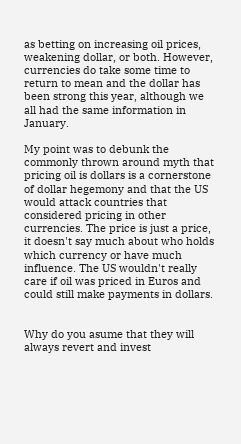as betting on increasing oil prices, weakening dollar, or both. However, currencies do take some time to return to mean and the dollar has been strong this year, although we all had the same information in January.

My point was to debunk the commonly thrown around myth that pricing oil is dollars is a cornerstone of dollar hegemony and that the US would attack countries that considered pricing in other currencies. The price is just a price, it doesn't say much about who holds which currency or have much influence. The US wouldn't really care if oil was priced in Euros and could still make payments in dollars.


Why do you asume that they will always revert and invest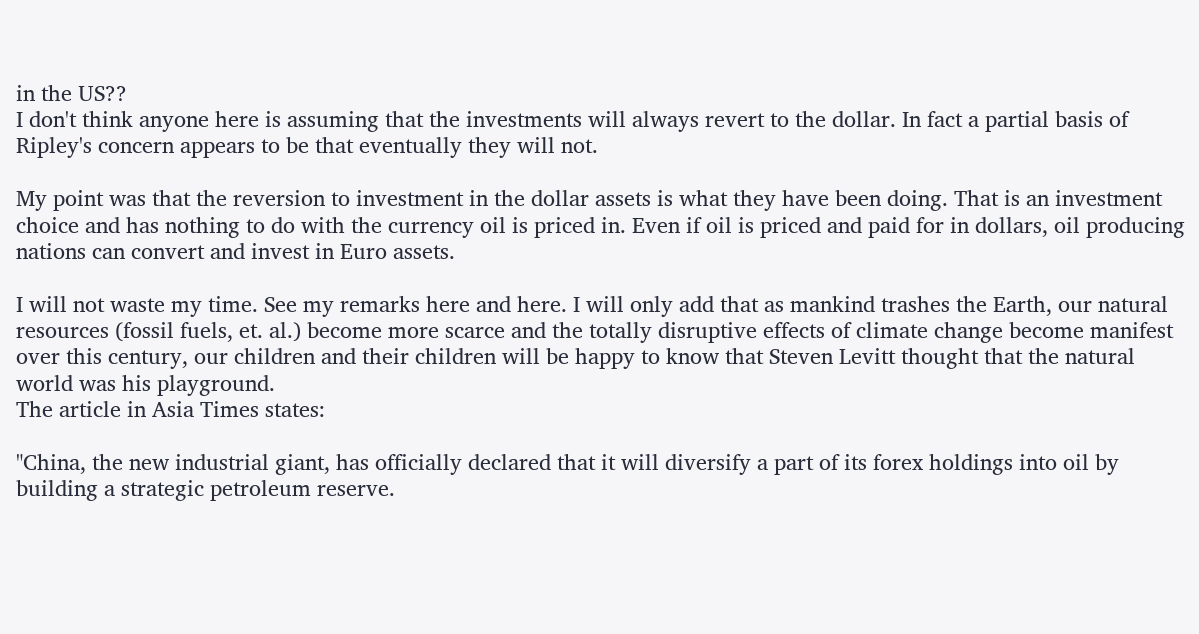in the US??
I don't think anyone here is assuming that the investments will always revert to the dollar. In fact a partial basis of Ripley's concern appears to be that eventually they will not.

My point was that the reversion to investment in the dollar assets is what they have been doing. That is an investment choice and has nothing to do with the currency oil is priced in. Even if oil is priced and paid for in dollars, oil producing nations can convert and invest in Euro assets.

I will not waste my time. See my remarks here and here. I will only add that as mankind trashes the Earth, our natural resources (fossil fuels, et. al.) become more scarce and the totally disruptive effects of climate change become manifest over this century, our children and their children will be happy to know that Steven Levitt thought that the natural world was his playground.
The article in Asia Times states:

"China, the new industrial giant, has officially declared that it will diversify a part of its forex holdings into oil by building a strategic petroleum reserve.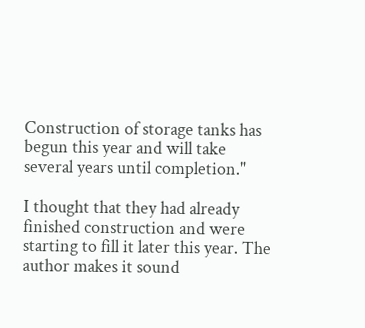Construction of storage tanks has begun this year and will take several years until completion."

I thought that they had already finished construction and were starting to fill it later this year. The author makes it sound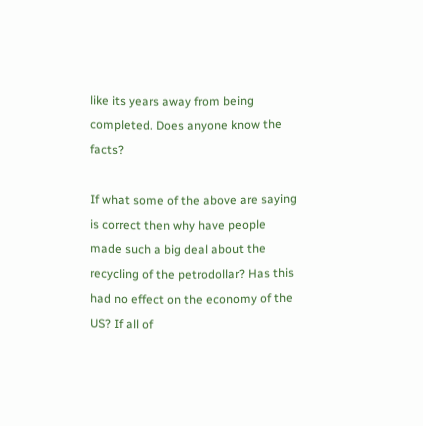like its years away from being completed. Does anyone know the facts?

If what some of the above are saying is correct then why have people made such a big deal about the recycling of the petrodollar? Has this had no effect on the economy of the US? If all of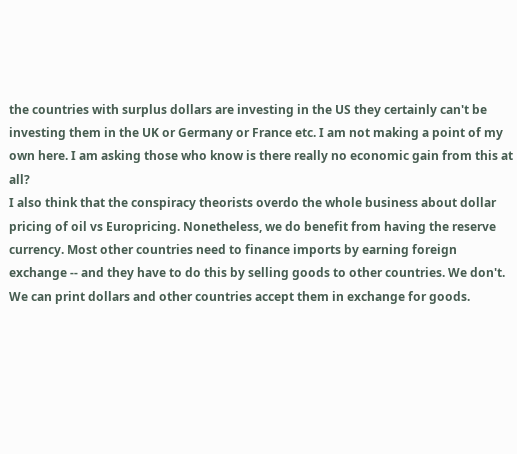the countries with surplus dollars are investing in the US they certainly can't be investing them in the UK or Germany or France etc. I am not making a point of my own here. I am asking those who know is there really no economic gain from this at all?
I also think that the conspiracy theorists overdo the whole business about dollar pricing of oil vs Europricing. Nonetheless, we do benefit from having the reserve currency. Most other countries need to finance imports by earning foreign exchange -- and they have to do this by selling goods to other countries. We don't. We can print dollars and other countries accept them in exchange for goods.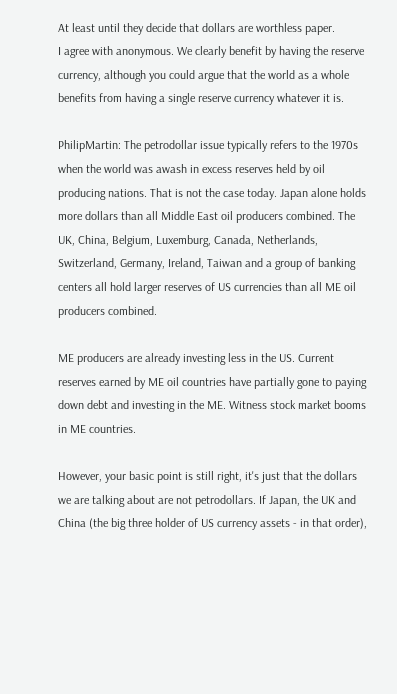At least until they decide that dollars are worthless paper.
I agree with anonymous. We clearly benefit by having the reserve currency, although you could argue that the world as a whole benefits from having a single reserve currency whatever it is.

PhilipMartin: The petrodollar issue typically refers to the 1970s when the world was awash in excess reserves held by oil producing nations. That is not the case today. Japan alone holds more dollars than all Middle East oil producers combined. The UK, China, Belgium, Luxemburg, Canada, Netherlands, Switzerland, Germany, Ireland, Taiwan and a group of banking centers all hold larger reserves of US currencies than all ME oil producers combined.

ME producers are already investing less in the US. Current reserves earned by ME oil countries have partially gone to paying down debt and investing in the ME. Witness stock market booms in ME countries.

However, your basic point is still right, it's just that the dollars we are talking about are not petrodollars. If Japan, the UK and China (the big three holder of US currency assets - in that order),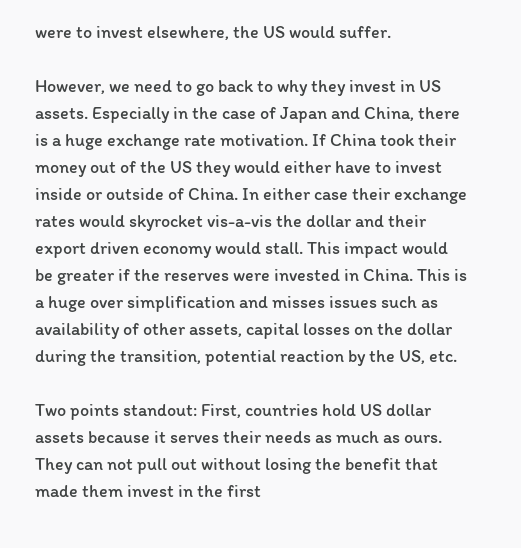were to invest elsewhere, the US would suffer.

However, we need to go back to why they invest in US assets. Especially in the case of Japan and China, there is a huge exchange rate motivation. If China took their money out of the US they would either have to invest inside or outside of China. In either case their exchange rates would skyrocket vis-a-vis the dollar and their export driven economy would stall. This impact would be greater if the reserves were invested in China. This is a huge over simplification and misses issues such as availability of other assets, capital losses on the dollar during the transition, potential reaction by the US, etc.

Two points standout: First, countries hold US dollar assets because it serves their needs as much as ours. They can not pull out without losing the benefit that made them invest in the first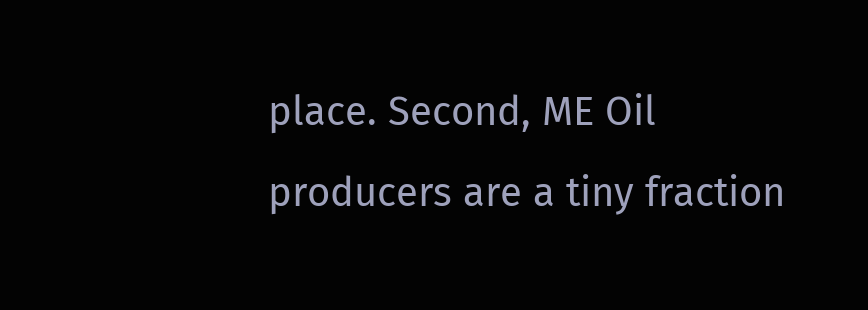place. Second, ME Oil producers are a tiny fraction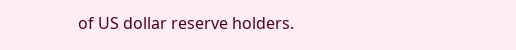of US dollar reserve holders.